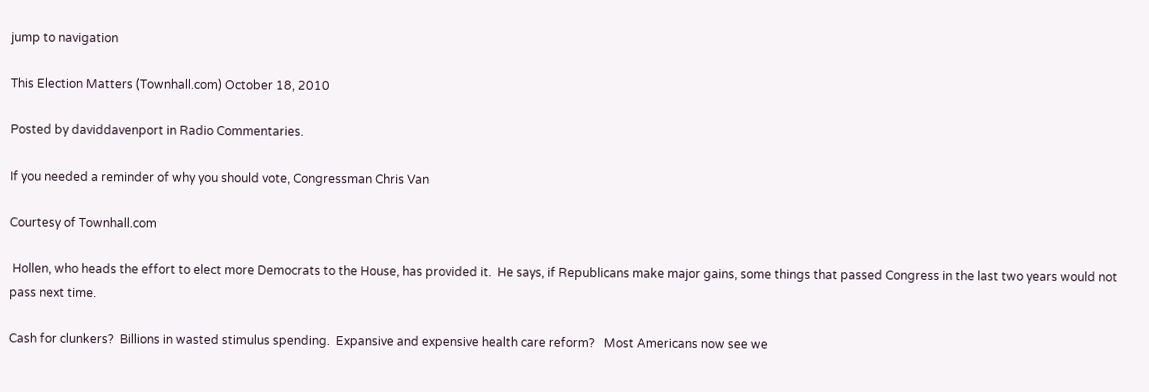jump to navigation

This Election Matters (Townhall.com) October 18, 2010

Posted by daviddavenport in Radio Commentaries.

If you needed a reminder of why you should vote, Congressman Chris Van

Courtesy of Townhall.com

 Hollen, who heads the effort to elect more Democrats to the House, has provided it.  He says, if Republicans make major gains, some things that passed Congress in the last two years would not pass next time.

Cash for clunkers?  Billions in wasted stimulus spending.  Expansive and expensive health care reform?   Most Americans now see we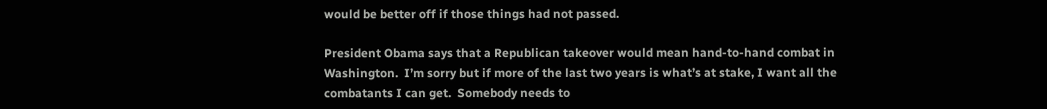would be better off if those things had not passed.

President Obama says that a Republican takeover would mean hand-to-hand combat in Washington.  I’m sorry but if more of the last two years is what’s at stake, I want all the combatants I can get.  Somebody needs to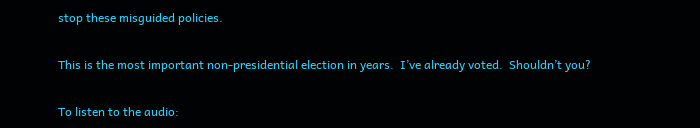stop these misguided policies.

This is the most important non-presidential election in years.  I’ve already voted.  Shouldn’t you?

To listen to the audio: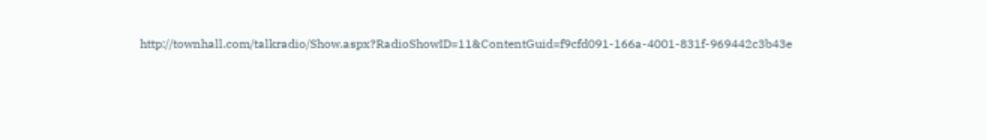http://townhall.com/talkradio/Show.aspx?RadioShowID=11&ContentGuid=f9cfd091-166a-4001-831f-969442c3b43e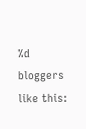%d bloggers like this: